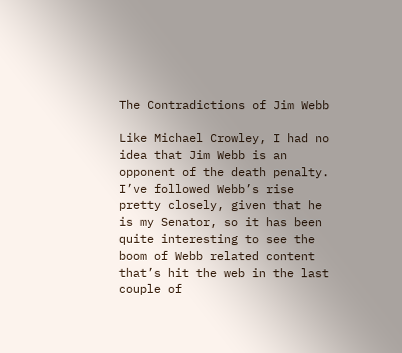The Contradictions of Jim Webb

Like Michael Crowley, I had no idea that Jim Webb is an opponent of the death penalty. I’ve followed Webb’s rise pretty closely, given that he is my Senator, so it has been quite interesting to see the boom of Webb related content that’s hit the web in the last couple of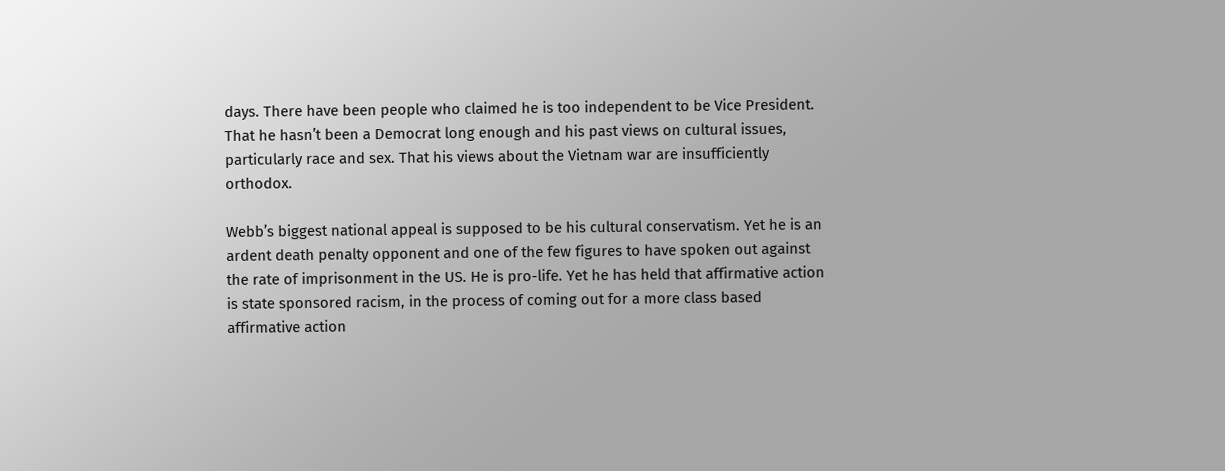days. There have been people who claimed he is too independent to be Vice President. That he hasn’t been a Democrat long enough and his past views on cultural issues, particularly race and sex. That his views about the Vietnam war are insufficiently orthodox.

Webb’s biggest national appeal is supposed to be his cultural conservatism. Yet he is an ardent death penalty opponent and one of the few figures to have spoken out against the rate of imprisonment in the US. He is pro-life. Yet he has held that affirmative action is state sponsored racism, in the process of coming out for a more class based affirmative action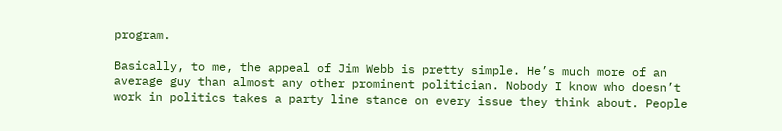program.

Basically, to me, the appeal of Jim Webb is pretty simple. He’s much more of an average guy than almost any other prominent politician. Nobody I know who doesn’t work in politics takes a party line stance on every issue they think about. People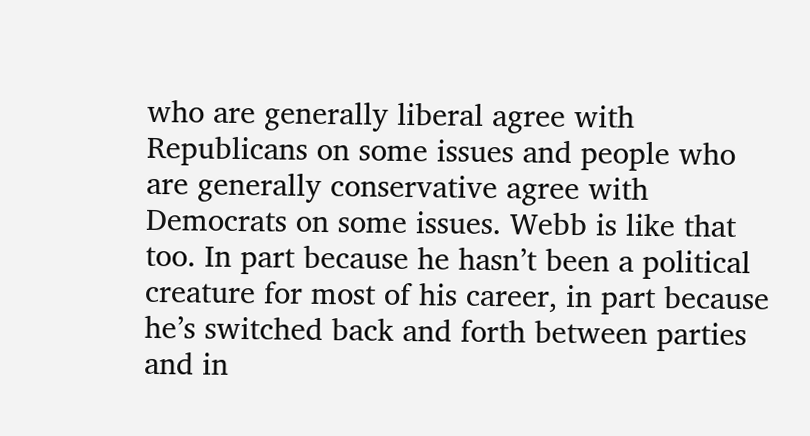who are generally liberal agree with Republicans on some issues and people who are generally conservative agree with Democrats on some issues. Webb is like that too. In part because he hasn’t been a political creature for most of his career, in part because he’s switched back and forth between parties and in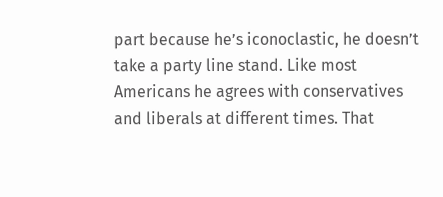part because he’s iconoclastic, he doesn’t take a party line stand. Like most Americans he agrees with conservatives and liberals at different times. That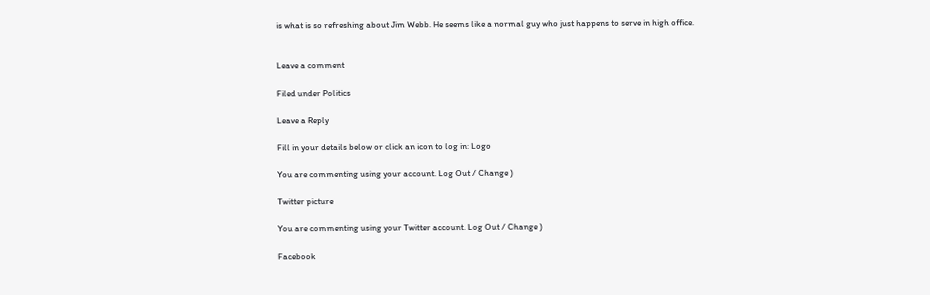is what is so refreshing about Jim Webb. He seems like a normal guy who just happens to serve in high office.


Leave a comment

Filed under Politics

Leave a Reply

Fill in your details below or click an icon to log in: Logo

You are commenting using your account. Log Out / Change )

Twitter picture

You are commenting using your Twitter account. Log Out / Change )

Facebook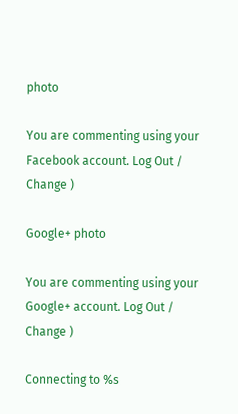photo

You are commenting using your Facebook account. Log Out / Change )

Google+ photo

You are commenting using your Google+ account. Log Out / Change )

Connecting to %s